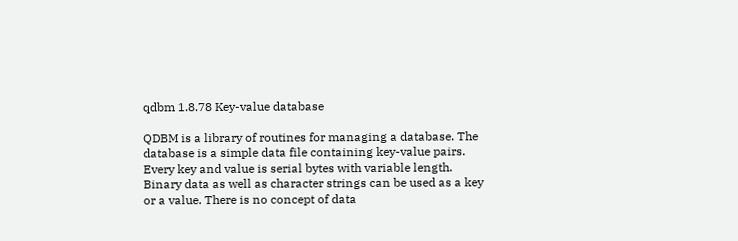qdbm 1.8.78 Key-value database

QDBM is a library of routines for managing a database. The database is a simple data file containing key-value pairs. Every key and value is serial bytes with variable length. Binary data as well as character strings can be used as a key or a value. There is no concept of data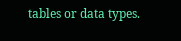tables or data types.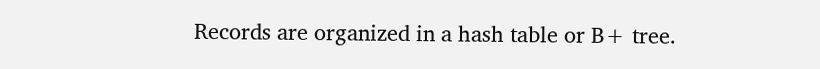Records are organized in a hash table or B+ tree.